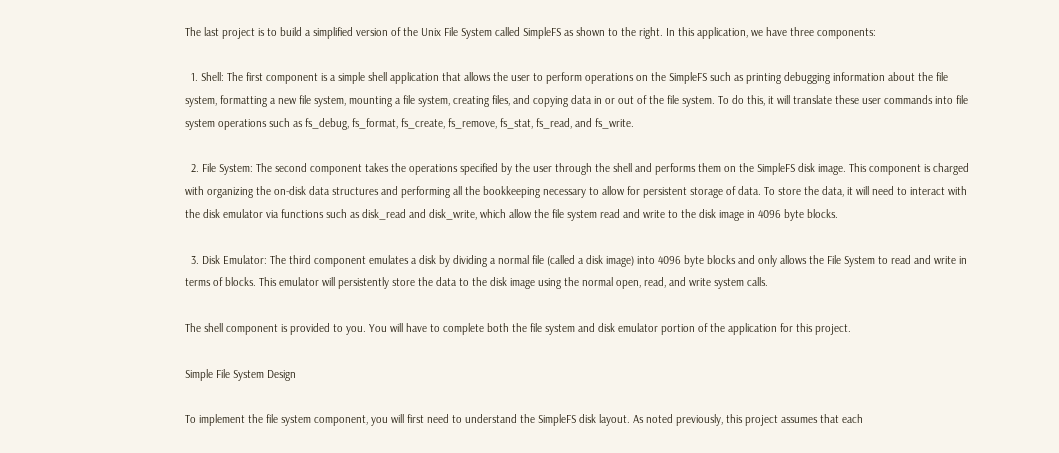The last project is to build a simplified version of the Unix File System called SimpleFS as shown to the right. In this application, we have three components:

  1. Shell: The first component is a simple shell application that allows the user to perform operations on the SimpleFS such as printing debugging information about the file system, formatting a new file system, mounting a file system, creating files, and copying data in or out of the file system. To do this, it will translate these user commands into file system operations such as fs_debug, fs_format, fs_create, fs_remove, fs_stat, fs_read, and fs_write.

  2. File System: The second component takes the operations specified by the user through the shell and performs them on the SimpleFS disk image. This component is charged with organizing the on-disk data structures and performing all the bookkeeping necessary to allow for persistent storage of data. To store the data, it will need to interact with the disk emulator via functions such as disk_read and disk_write, which allow the file system read and write to the disk image in 4096 byte blocks.

  3. Disk Emulator: The third component emulates a disk by dividing a normal file (called a disk image) into 4096 byte blocks and only allows the File System to read and write in terms of blocks. This emulator will persistently store the data to the disk image using the normal open, read, and write system calls.

The shell component is provided to you. You will have to complete both the file system and disk emulator portion of the application for this project.

Simple File System Design

To implement the file system component, you will first need to understand the SimpleFS disk layout. As noted previously, this project assumes that each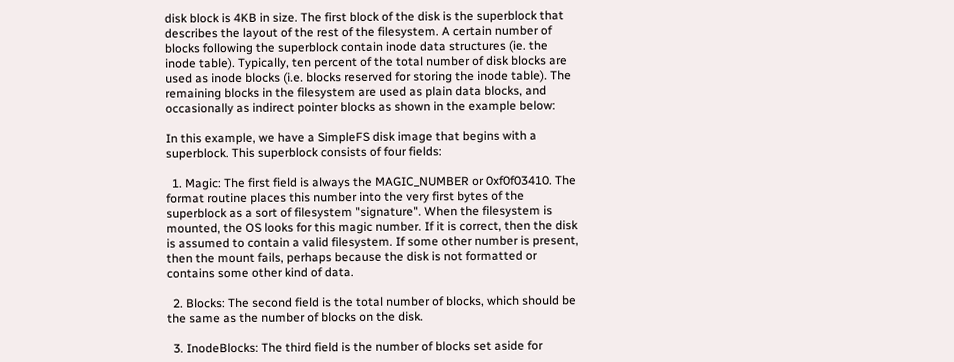disk block is 4KB in size. The first block of the disk is the superblock that describes the layout of the rest of the filesystem. A certain number of blocks following the superblock contain inode data structures (ie. the inode table). Typically, ten percent of the total number of disk blocks are used as inode blocks (i.e. blocks reserved for storing the inode table). The remaining blocks in the filesystem are used as plain data blocks, and occasionally as indirect pointer blocks as shown in the example below:

In this example, we have a SimpleFS disk image that begins with a superblock. This superblock consists of four fields:

  1. Magic: The first field is always the MAGIC_NUMBER or 0xf0f03410. The format routine places this number into the very first bytes of the superblock as a sort of filesystem "signature". When the filesystem is mounted, the OS looks for this magic number. If it is correct, then the disk is assumed to contain a valid filesystem. If some other number is present, then the mount fails, perhaps because the disk is not formatted or contains some other kind of data.

  2. Blocks: The second field is the total number of blocks, which should be the same as the number of blocks on the disk.

  3. InodeBlocks: The third field is the number of blocks set aside for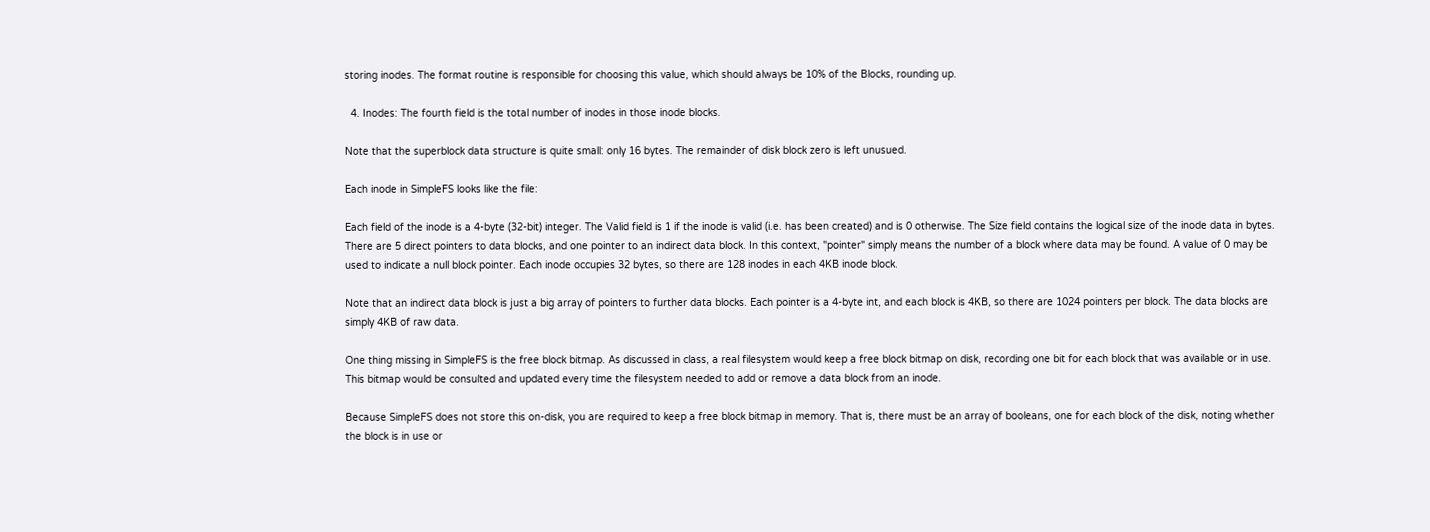storing inodes. The format routine is responsible for choosing this value, which should always be 10% of the Blocks, rounding up.

  4. Inodes: The fourth field is the total number of inodes in those inode blocks.

Note that the superblock data structure is quite small: only 16 bytes. The remainder of disk block zero is left unusued.

Each inode in SimpleFS looks like the file:

Each field of the inode is a 4-byte (32-bit) integer. The Valid field is 1 if the inode is valid (i.e. has been created) and is 0 otherwise. The Size field contains the logical size of the inode data in bytes. There are 5 direct pointers to data blocks, and one pointer to an indirect data block. In this context, "pointer" simply means the number of a block where data may be found. A value of 0 may be used to indicate a null block pointer. Each inode occupies 32 bytes, so there are 128 inodes in each 4KB inode block.

Note that an indirect data block is just a big array of pointers to further data blocks. Each pointer is a 4-byte int, and each block is 4KB, so there are 1024 pointers per block. The data blocks are simply 4KB of raw data.

One thing missing in SimpleFS is the free block bitmap. As discussed in class, a real filesystem would keep a free block bitmap on disk, recording one bit for each block that was available or in use. This bitmap would be consulted and updated every time the filesystem needed to add or remove a data block from an inode.

Because SimpleFS does not store this on-disk, you are required to keep a free block bitmap in memory. That is, there must be an array of booleans, one for each block of the disk, noting whether the block is in use or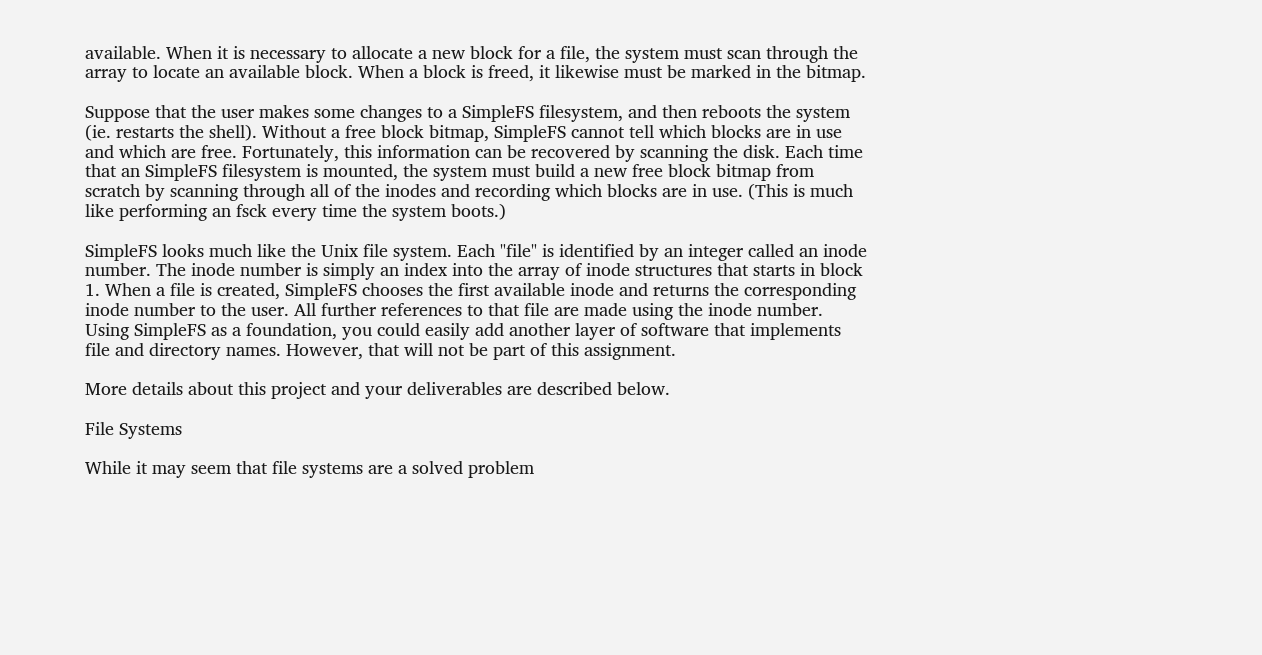available. When it is necessary to allocate a new block for a file, the system must scan through the array to locate an available block. When a block is freed, it likewise must be marked in the bitmap.

Suppose that the user makes some changes to a SimpleFS filesystem, and then reboots the system (ie. restarts the shell). Without a free block bitmap, SimpleFS cannot tell which blocks are in use and which are free. Fortunately, this information can be recovered by scanning the disk. Each time that an SimpleFS filesystem is mounted, the system must build a new free block bitmap from scratch by scanning through all of the inodes and recording which blocks are in use. (This is much like performing an fsck every time the system boots.)

SimpleFS looks much like the Unix file system. Each "file" is identified by an integer called an inode number. The inode number is simply an index into the array of inode structures that starts in block 1. When a file is created, SimpleFS chooses the first available inode and returns the corresponding inode number to the user. All further references to that file are made using the inode number. Using SimpleFS as a foundation, you could easily add another layer of software that implements file and directory names. However, that will not be part of this assignment.

More details about this project and your deliverables are described below.

File Systems

While it may seem that file systems are a solved problem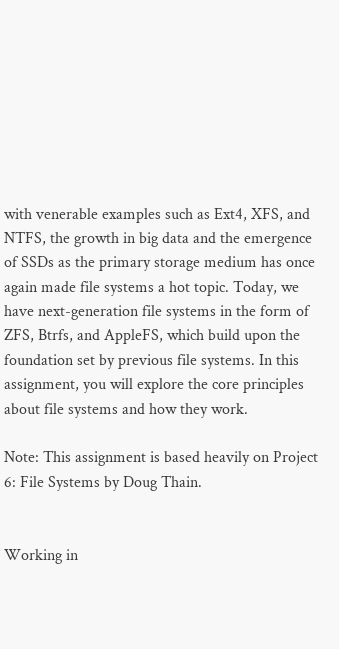with venerable examples such as Ext4, XFS, and NTFS, the growth in big data and the emergence of SSDs as the primary storage medium has once again made file systems a hot topic. Today, we have next-generation file systems in the form of ZFS, Btrfs, and AppleFS, which build upon the foundation set by previous file systems. In this assignment, you will explore the core principles about file systems and how they work.

Note: This assignment is based heavily on Project 6: File Systems by Doug Thain.


Working in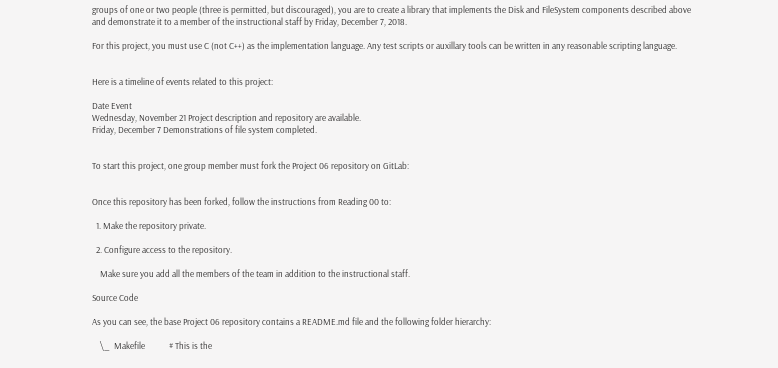groups of one or two people (three is permitted, but discouraged), you are to create a library that implements the Disk and FileSystem components described above and demonstrate it to a member of the instructional staff by Friday, December 7, 2018.

For this project, you must use C (not C++) as the implementation language. Any test scripts or auxillary tools can be written in any reasonable scripting language.


Here is a timeline of events related to this project:

Date Event
Wednesday, November 21 Project description and repository are available.
Friday, December 7 Demonstrations of file system completed.


To start this project, one group member must fork the Project 06 repository on GitLab:


Once this repository has been forked, follow the instructions from Reading 00 to:

  1. Make the repository private.

  2. Configure access to the repository.

    Make sure you add all the members of the team in addition to the instructional staff.

Source Code

As you can see, the base Project 06 repository contains a README.md file and the following folder hierarchy:

    \_  Makefile            # This is the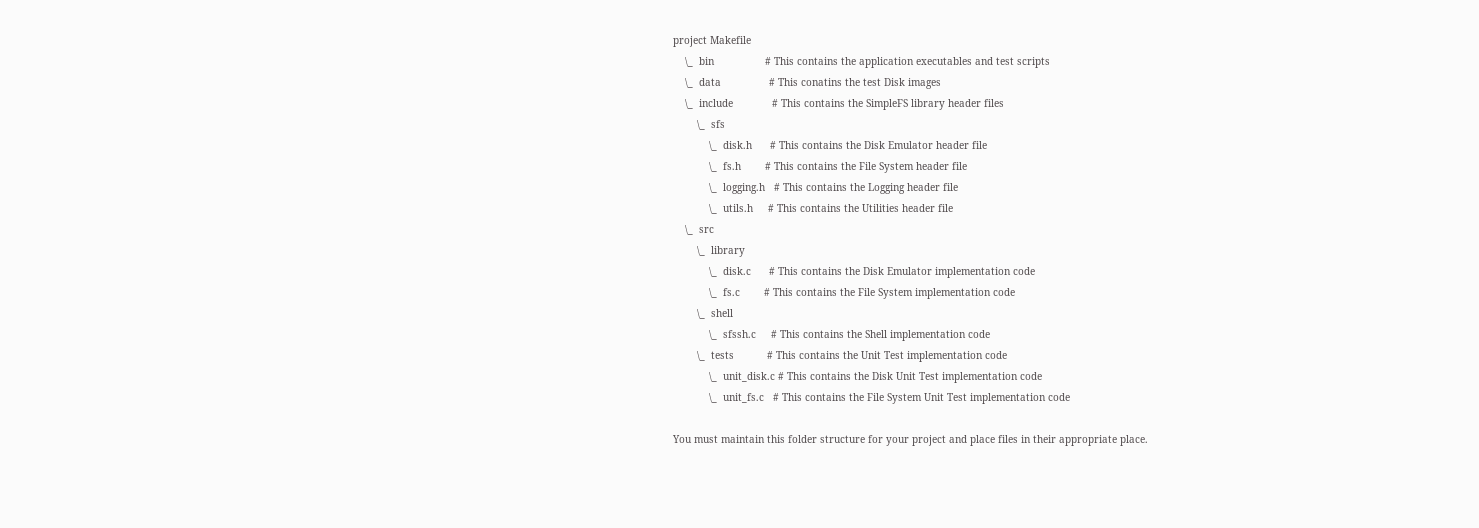project Makefile
    \_  bin                 # This contains the application executables and test scripts
    \_  data                # This conatins the test Disk images
    \_  include             # This contains the SimpleFS library header files
        \_  sfs
            \_  disk.h      # This contains the Disk Emulator header file
            \_  fs.h        # This contains the File System header file
            \_  logging.h   # This contains the Logging header file
            \_  utils.h     # This contains the Utilities header file
    \_  src
        \_  library
            \_  disk.c      # This contains the Disk Emulator implementation code
            \_  fs.c        # This contains the File System implementation code
        \_  shell
            \_  sfssh.c     # This contains the Shell implementation code
        \_  tests           # This contains the Unit Test implementation code
            \_  unit_disk.c # This contains the Disk Unit Test implementation code
            \_  unit_fs.c   # This contains the File System Unit Test implementation code

You must maintain this folder structure for your project and place files in their appropriate place.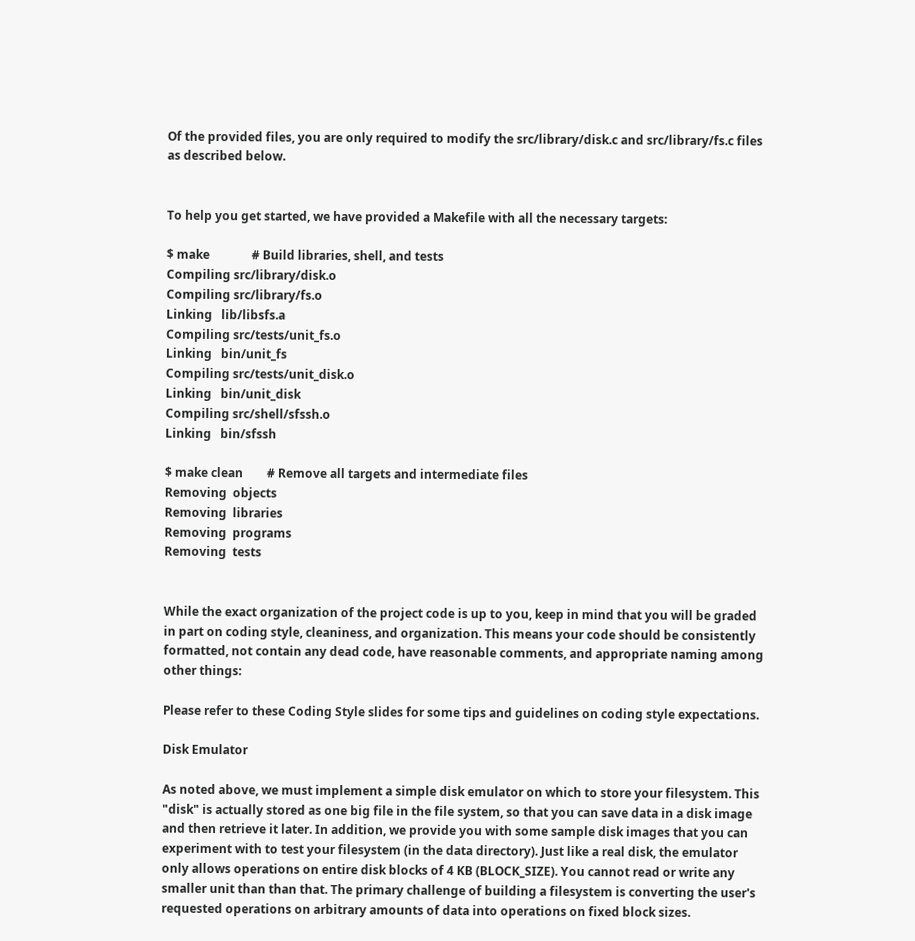Of the provided files, you are only required to modify the src/library/disk.c and src/library/fs.c files as described below.


To help you get started, we have provided a Makefile with all the necessary targets:

$ make              # Build libraries, shell, and tests
Compiling src/library/disk.o
Compiling src/library/fs.o
Linking   lib/libsfs.a
Compiling src/tests/unit_fs.o
Linking   bin/unit_fs
Compiling src/tests/unit_disk.o
Linking   bin/unit_disk
Compiling src/shell/sfssh.o
Linking   bin/sfssh

$ make clean        # Remove all targets and intermediate files
Removing  objects
Removing  libraries
Removing  programs
Removing  tests


While the exact organization of the project code is up to you, keep in mind that you will be graded in part on coding style, cleaniness, and organization. This means your code should be consistently formatted, not contain any dead code, have reasonable comments, and appropriate naming among other things:

Please refer to these Coding Style slides for some tips and guidelines on coding style expectations.

Disk Emulator

As noted above, we must implement a simple disk emulator on which to store your filesystem. This "disk" is actually stored as one big file in the file system, so that you can save data in a disk image and then retrieve it later. In addition, we provide you with some sample disk images that you can experiment with to test your filesystem (in the data directory). Just like a real disk, the emulator only allows operations on entire disk blocks of 4 KB (BLOCK_SIZE). You cannot read or write any smaller unit than than that. The primary challenge of building a filesystem is converting the user's requested operations on arbitrary amounts of data into operations on fixed block sizes.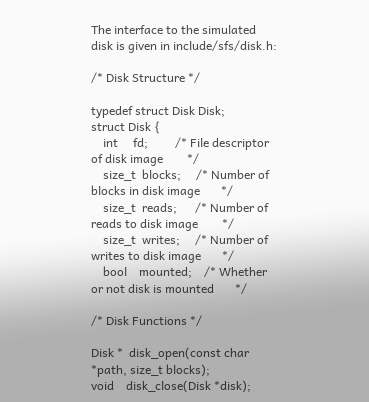The interface to the simulated disk is given in include/sfs/disk.h:

/* Disk Structure */

typedef struct Disk Disk;
struct Disk {
    int     fd;         /* File descriptor of disk image        */
    size_t  blocks;     /* Number of blocks in disk image       */
    size_t  reads;      /* Number of reads to disk image        */
    size_t  writes;     /* Number of writes to disk image       */
    bool    mounted;    /* Whether or not disk is mounted       */

/* Disk Functions */

Disk *  disk_open(const char *path, size_t blocks);
void    disk_close(Disk *disk);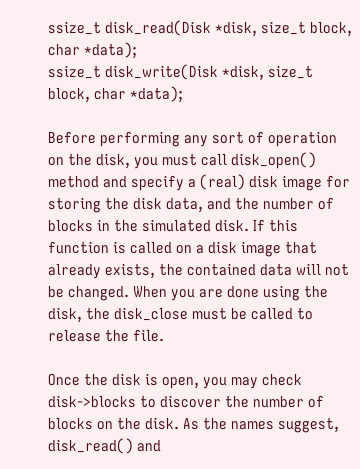ssize_t disk_read(Disk *disk, size_t block, char *data);
ssize_t disk_write(Disk *disk, size_t block, char *data);

Before performing any sort of operation on the disk, you must call disk_open() method and specify a (real) disk image for storing the disk data, and the number of blocks in the simulated disk. If this function is called on a disk image that already exists, the contained data will not be changed. When you are done using the disk, the disk_close must be called to release the file.

Once the disk is open, you may check disk->blocks to discover the number of blocks on the disk. As the names suggest, disk_read() and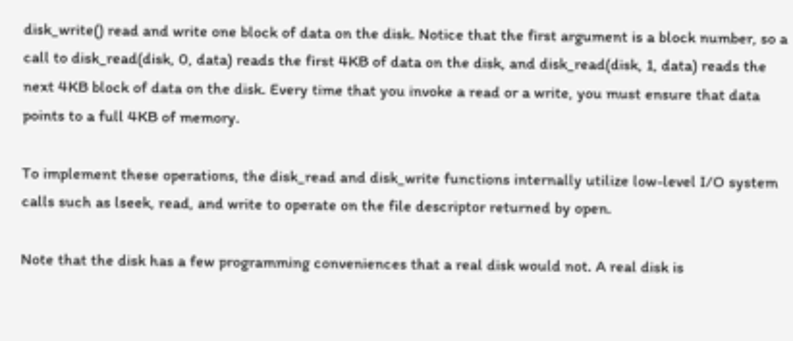disk_write() read and write one block of data on the disk. Notice that the first argument is a block number, so a call to disk_read(disk, 0, data) reads the first 4KB of data on the disk, and disk_read(disk, 1, data) reads the next 4KB block of data on the disk. Every time that you invoke a read or a write, you must ensure that data points to a full 4KB of memory.

To implement these operations, the disk_read and disk_write functions internally utilize low-level I/O system calls such as lseek, read, and write to operate on the file descriptor returned by open.

Note that the disk has a few programming conveniences that a real disk would not. A real disk is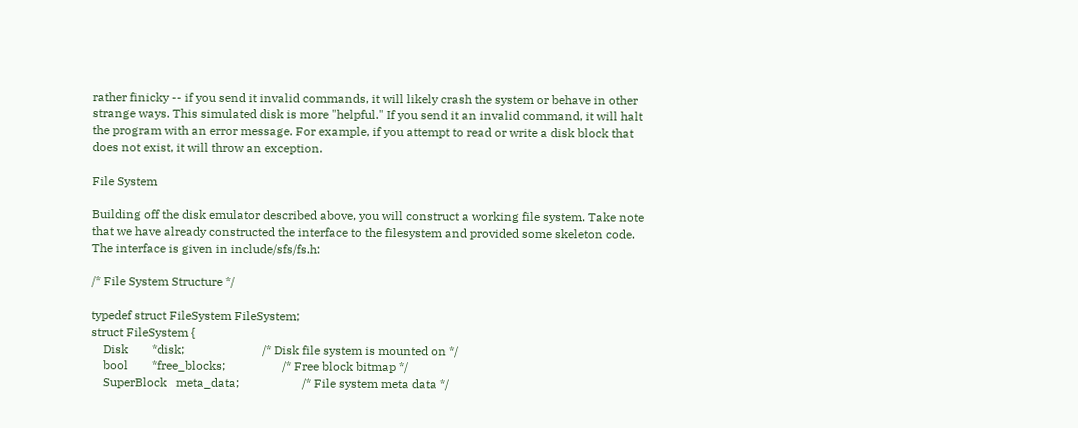rather finicky -- if you send it invalid commands, it will likely crash the system or behave in other strange ways. This simulated disk is more "helpful." If you send it an invalid command, it will halt the program with an error message. For example, if you attempt to read or write a disk block that does not exist, it will throw an exception.

File System

Building off the disk emulator described above, you will construct a working file system. Take note that we have already constructed the interface to the filesystem and provided some skeleton code. The interface is given in include/sfs/fs.h:

/* File System Structure */

typedef struct FileSystem FileSystem;
struct FileSystem {
    Disk        *disk;                          /* Disk file system is mounted on */
    bool        *free_blocks;                   /* Free block bitmap */
    SuperBlock   meta_data;                     /* File system meta data */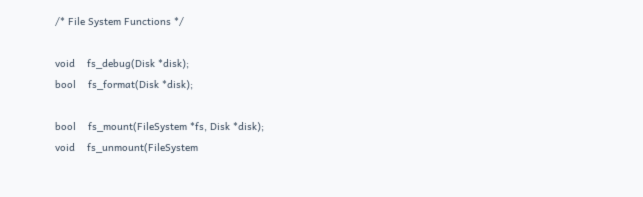/* File System Functions */

void    fs_debug(Disk *disk);
bool    fs_format(Disk *disk);

bool    fs_mount(FileSystem *fs, Disk *disk);
void    fs_unmount(FileSystem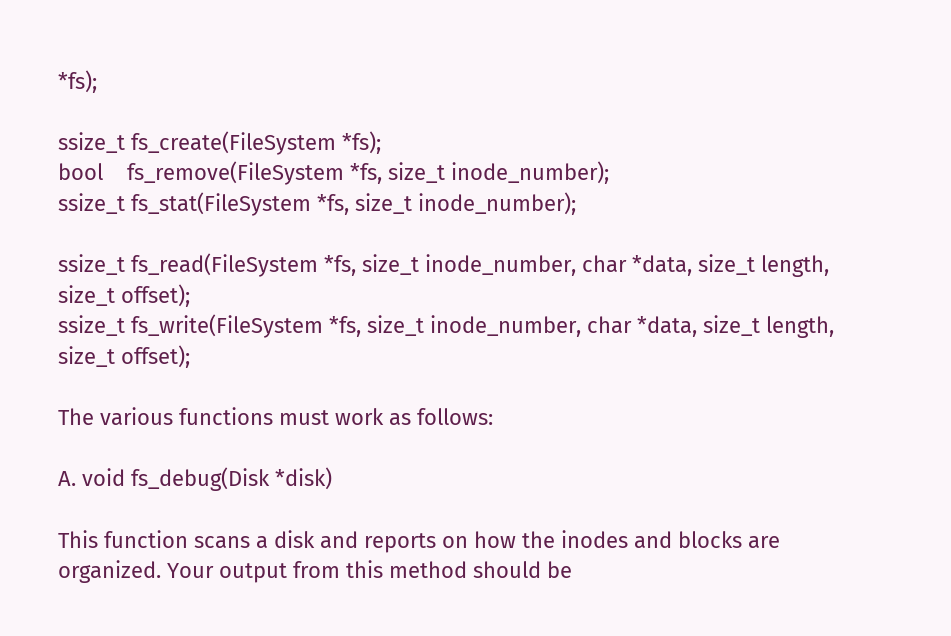*fs);

ssize_t fs_create(FileSystem *fs);
bool    fs_remove(FileSystem *fs, size_t inode_number);
ssize_t fs_stat(FileSystem *fs, size_t inode_number);

ssize_t fs_read(FileSystem *fs, size_t inode_number, char *data, size_t length, size_t offset);
ssize_t fs_write(FileSystem *fs, size_t inode_number, char *data, size_t length, size_t offset);

The various functions must work as follows:

A. void fs_debug(Disk *disk)

This function scans a disk and reports on how the inodes and blocks are organized. Your output from this method should be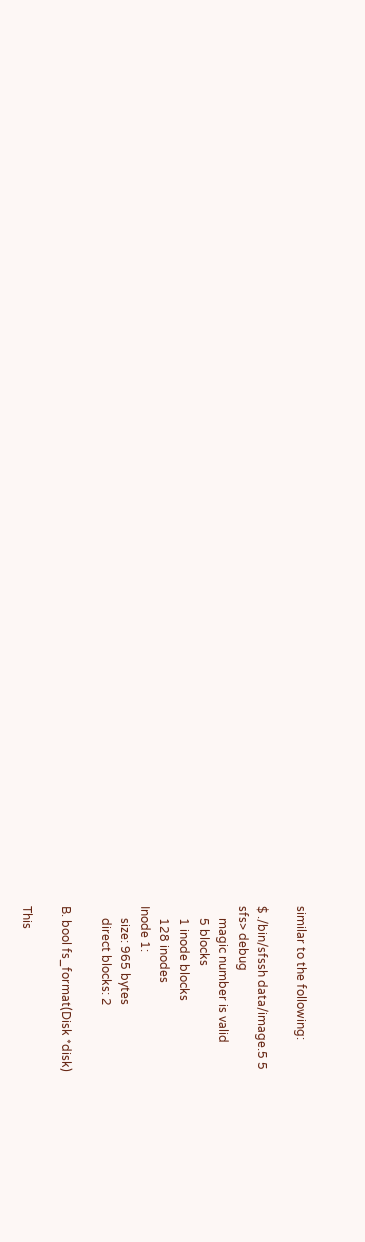similar to the following:

$ ./bin/sfssh data/image.5 5
sfs> debug
    magic number is valid
    5 blocks
    1 inode blocks
    128 inodes
Inode 1:
    size: 965 bytes
    direct blocks: 2

B. bool fs_format(Disk *disk)

This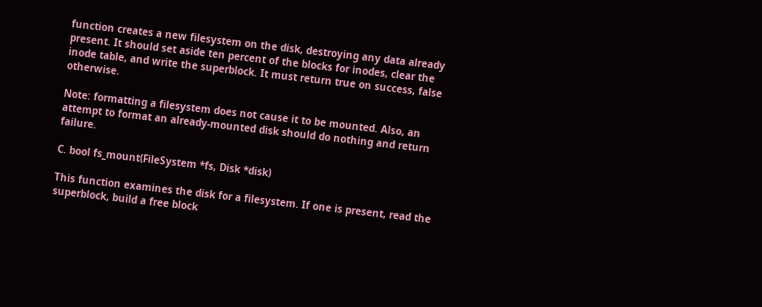function creates a new filesystem on the disk, destroying any data already present. It should set aside ten percent of the blocks for inodes, clear the inode table, and write the superblock. It must return true on success, false otherwise.

Note: formatting a filesystem does not cause it to be mounted. Also, an attempt to format an already-mounted disk should do nothing and return failure.

C. bool fs_mount(FileSystem *fs, Disk *disk)

This function examines the disk for a filesystem. If one is present, read the superblock, build a free block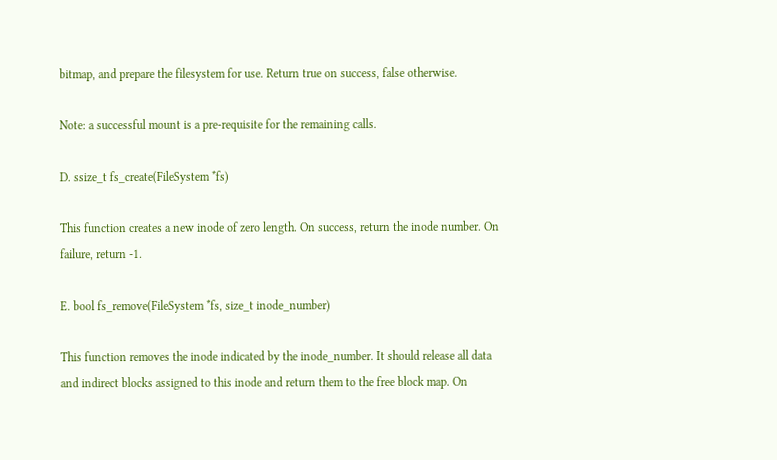bitmap, and prepare the filesystem for use. Return true on success, false otherwise.

Note: a successful mount is a pre-requisite for the remaining calls.

D. ssize_t fs_create(FileSystem *fs)

This function creates a new inode of zero length. On success, return the inode number. On failure, return -1.

E. bool fs_remove(FileSystem *fs, size_t inode_number)

This function removes the inode indicated by the inode_number. It should release all data and indirect blocks assigned to this inode and return them to the free block map. On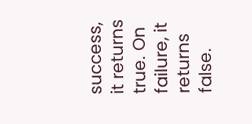success, it returns true. On failure, it returns false.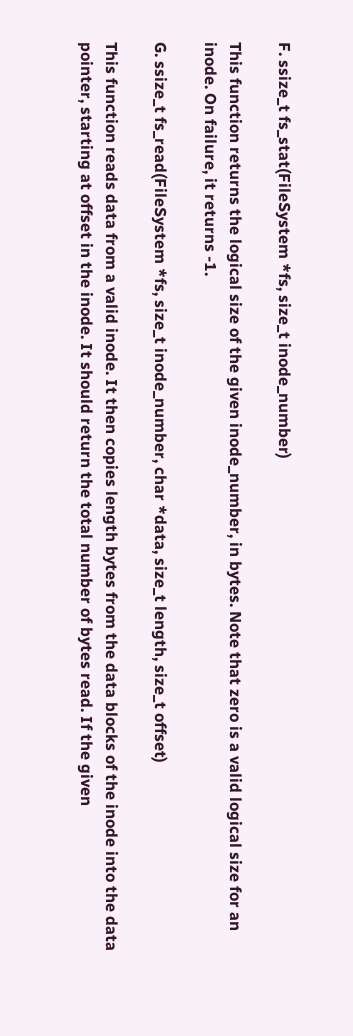F. ssize_t fs_stat(FileSystem *fs, size_t inode_number)

This function returns the logical size of the given inode_number, in bytes. Note that zero is a valid logical size for an inode. On failure, it returns -1.

G. ssize_t fs_read(FileSystem *fs, size_t inode_number, char *data, size_t length, size_t offset)

This function reads data from a valid inode. It then copies length bytes from the data blocks of the inode into the data pointer, starting at offset in the inode. It should return the total number of bytes read. If the given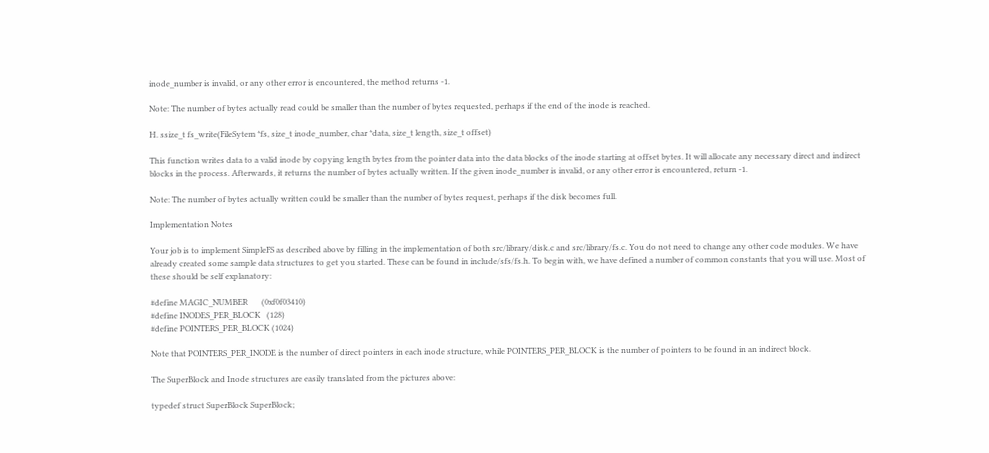inode_number is invalid, or any other error is encountered, the method returns -1.

Note: The number of bytes actually read could be smaller than the number of bytes requested, perhaps if the end of the inode is reached.

H. ssize_t fs_write(FileSytem *fs, size_t inode_number, char *data, size_t length, size_t offset)

This function writes data to a valid inode by copying length bytes from the pointer data into the data blocks of the inode starting at offset bytes. It will allocate any necessary direct and indirect blocks in the process. Afterwards, it returns the number of bytes actually written. If the given inode_number is invalid, or any other error is encountered, return -1.

Note: The number of bytes actually written could be smaller than the number of bytes request, perhaps if the disk becomes full.

Implementation Notes

Your job is to implement SimpleFS as described above by filling in the implementation of both src/library/disk.c and src/library/fs.c. You do not need to change any other code modules. We have already created some sample data structures to get you started. These can be found in include/sfs/fs.h. To begin with, we have defined a number of common constants that you will use. Most of these should be self explanatory:

#define MAGIC_NUMBER       (0xf0f03410)
#define INODES_PER_BLOCK   (128)
#define POINTERS_PER_BLOCK (1024)

Note that POINTERS_PER_INODE is the number of direct pointers in each inode structure, while POINTERS_PER_BLOCK is the number of pointers to be found in an indirect block.

The SuperBlock and Inode structures are easily translated from the pictures above:

typedef struct SuperBlock SuperBlock;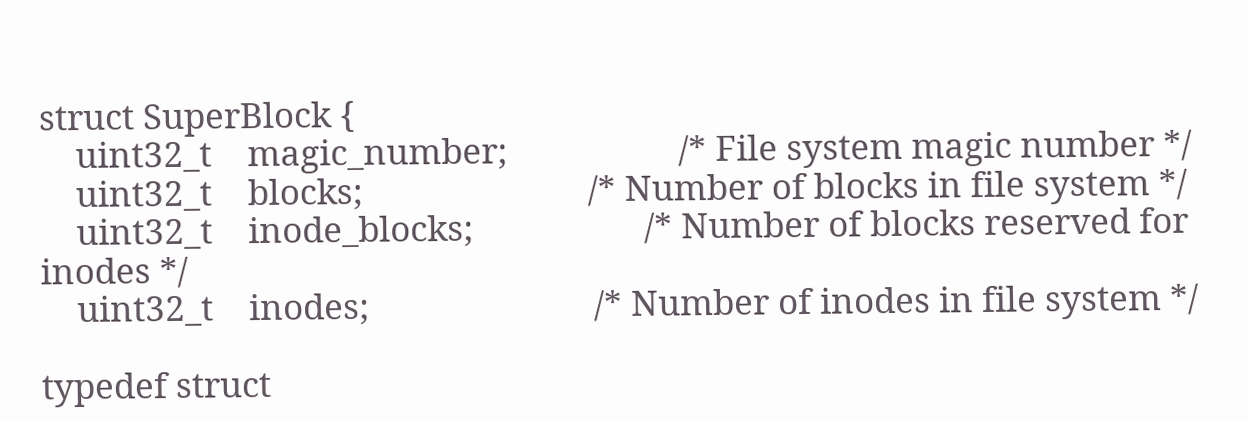struct SuperBlock {
    uint32_t    magic_number;                   /* File system magic number */
    uint32_t    blocks;                         /* Number of blocks in file system */
    uint32_t    inode_blocks;                   /* Number of blocks reserved for inodes */
    uint32_t    inodes;                         /* Number of inodes in file system */

typedef struct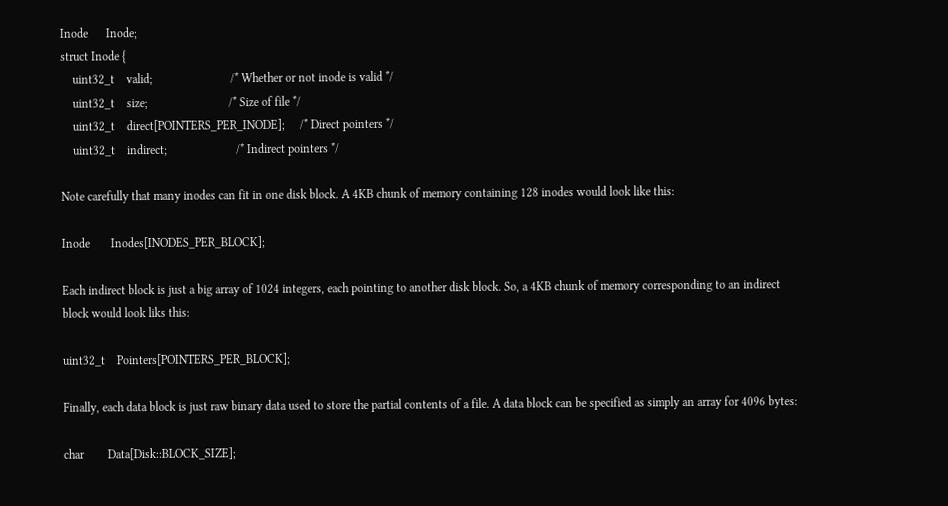Inode      Inode;
struct Inode {
    uint32_t    valid;                          /* Whether or not inode is valid */
    uint32_t    size;                           /* Size of file */
    uint32_t    direct[POINTERS_PER_INODE];     /* Direct pointers */
    uint32_t    indirect;                       /* Indirect pointers */

Note carefully that many inodes can fit in one disk block. A 4KB chunk of memory containing 128 inodes would look like this:

Inode       Inodes[INODES_PER_BLOCK];

Each indirect block is just a big array of 1024 integers, each pointing to another disk block. So, a 4KB chunk of memory corresponding to an indirect block would look liks this:

uint32_t    Pointers[POINTERS_PER_BLOCK];

Finally, each data block is just raw binary data used to store the partial contents of a file. A data block can be specified as simply an array for 4096 bytes:

char        Data[Disk::BLOCK_SIZE];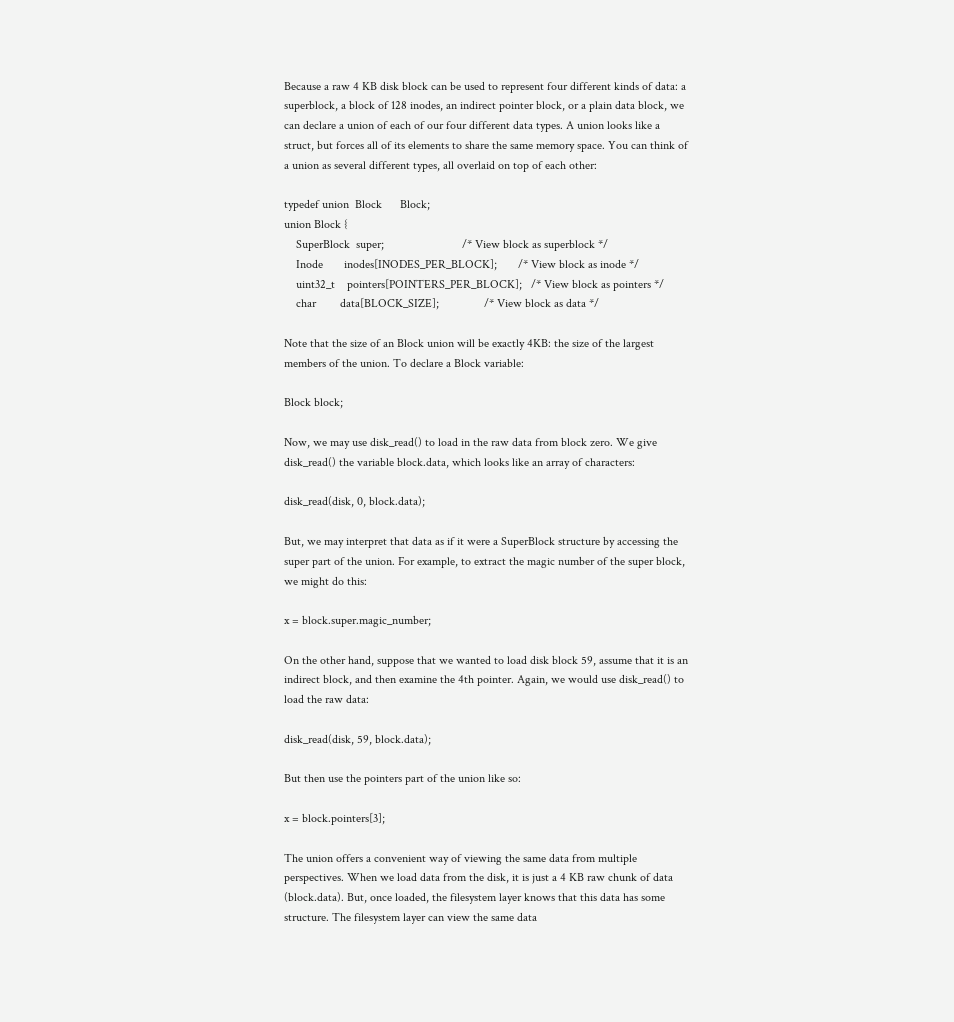Because a raw 4 KB disk block can be used to represent four different kinds of data: a superblock, a block of 128 inodes, an indirect pointer block, or a plain data block, we can declare a union of each of our four different data types. A union looks like a struct, but forces all of its elements to share the same memory space. You can think of a union as several different types, all overlaid on top of each other:

typedef union  Block      Block;
union Block {
    SuperBlock  super;                          /* View block as superblock */
    Inode       inodes[INODES_PER_BLOCK];       /* View block as inode */
    uint32_t    pointers[POINTERS_PER_BLOCK];   /* View block as pointers */
    char        data[BLOCK_SIZE];               /* View block as data */

Note that the size of an Block union will be exactly 4KB: the size of the largest members of the union. To declare a Block variable:

Block block;

Now, we may use disk_read() to load in the raw data from block zero. We give disk_read() the variable block.data, which looks like an array of characters:

disk_read(disk, 0, block.data);

But, we may interpret that data as if it were a SuperBlock structure by accessing the super part of the union. For example, to extract the magic number of the super block, we might do this:

x = block.super.magic_number;

On the other hand, suppose that we wanted to load disk block 59, assume that it is an indirect block, and then examine the 4th pointer. Again, we would use disk_read() to load the raw data:

disk_read(disk, 59, block.data);

But then use the pointers part of the union like so:

x = block.pointers[3];

The union offers a convenient way of viewing the same data from multiple perspectives. When we load data from the disk, it is just a 4 KB raw chunk of data (block.data). But, once loaded, the filesystem layer knows that this data has some structure. The filesystem layer can view the same data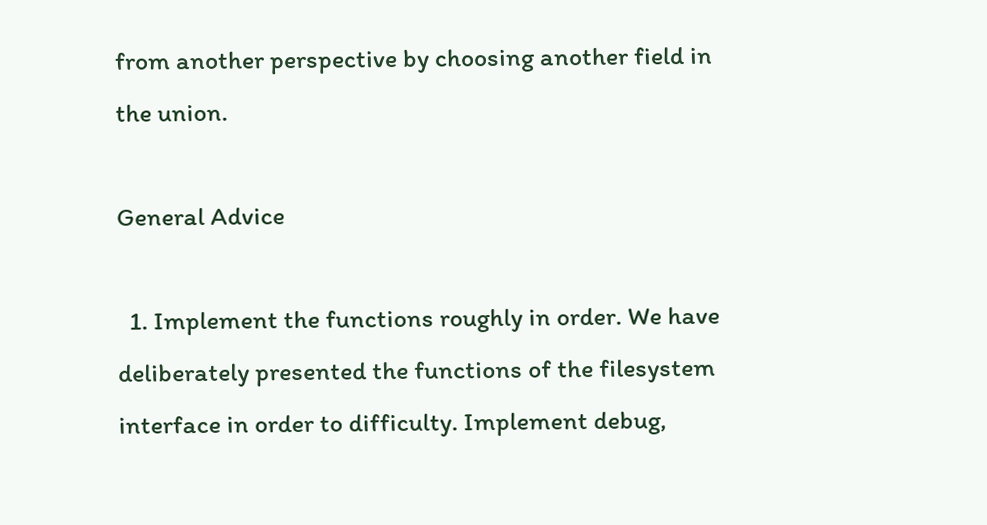from another perspective by choosing another field in the union.

General Advice

  1. Implement the functions roughly in order. We have deliberately presented the functions of the filesystem interface in order to difficulty. Implement debug,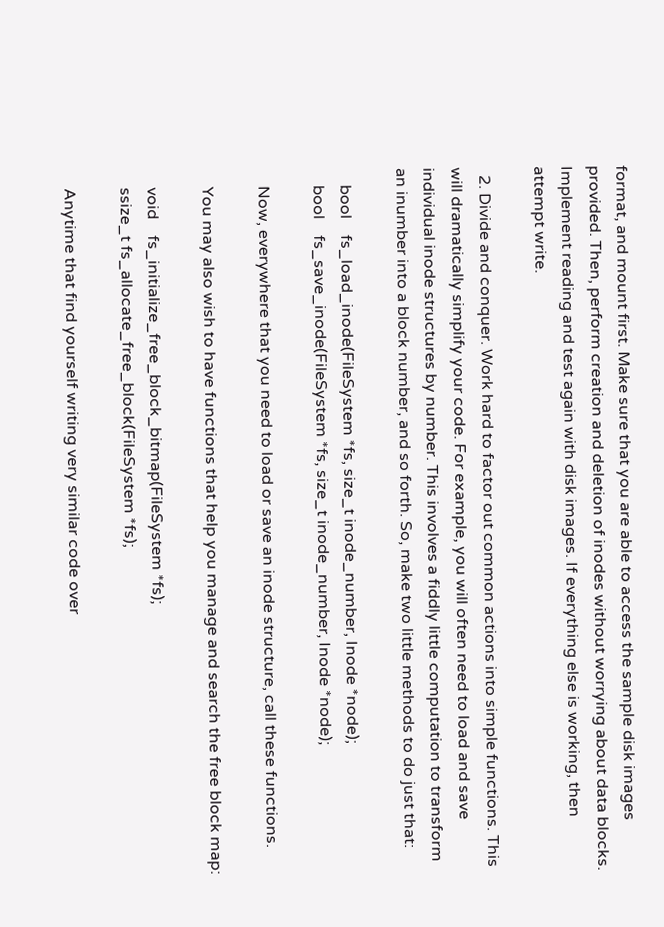format, and mount first. Make sure that you are able to access the sample disk images provided. Then, perform creation and deletion of inodes without worrying about data blocks. Implement reading and test again with disk images. If everything else is working, then attempt write.

  2. Divide and conquer. Work hard to factor out common actions into simple functions. This will dramatically simplify your code. For example, you will often need to load and save individual inode structures by number. This involves a fiddly little computation to transform an inumber into a block number, and so forth. So, make two little methods to do just that:

    bool    fs_load_inode(FileSystem *fs, size_t inode_number, Inode *node);
    bool    fs_save_inode(FileSystem *fs, size_t inode_number, Inode *node);

    Now, everywhere that you need to load or save an inode structure, call these functions.

    You may also wish to have functions that help you manage and search the free block map:

    void    fs_initialize_free_block_bitmap(FileSystem *fs);
    ssize_t fs_allocate_free_block(FileSystem *fs);

    Anytime that find yourself writing very similar code over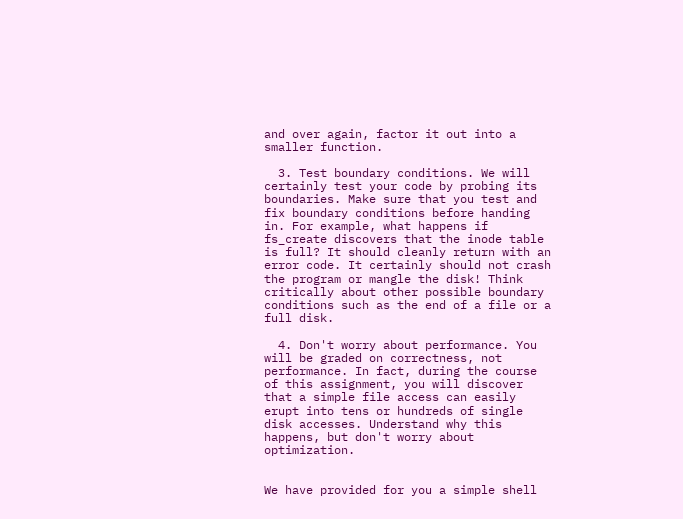and over again, factor it out into a smaller function.

  3. Test boundary conditions. We will certainly test your code by probing its boundaries. Make sure that you test and fix boundary conditions before handing in. For example, what happens if fs_create discovers that the inode table is full? It should cleanly return with an error code. It certainly should not crash the program or mangle the disk! Think critically about other possible boundary conditions such as the end of a file or a full disk.

  4. Don't worry about performance. You will be graded on correctness, not performance. In fact, during the course of this assignment, you will discover that a simple file access can easily erupt into tens or hundreds of single disk accesses. Understand why this happens, but don't worry about optimization.


We have provided for you a simple shell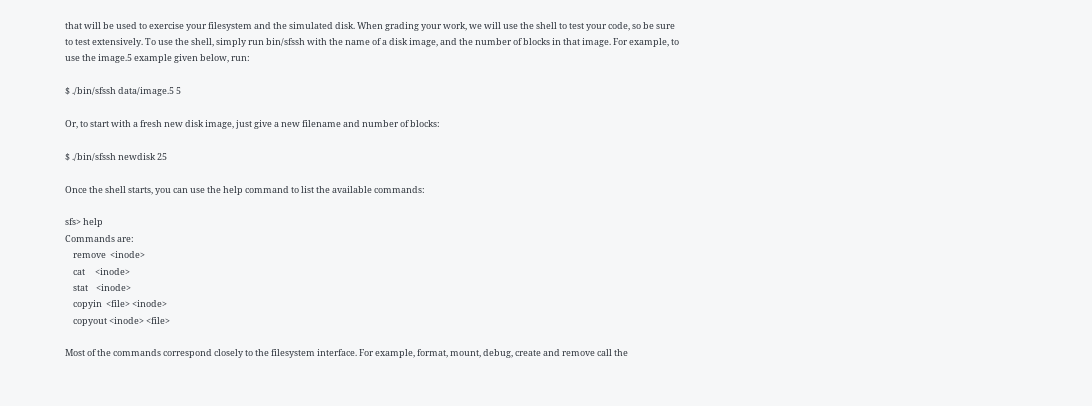that will be used to exercise your filesystem and the simulated disk. When grading your work, we will use the shell to test your code, so be sure to test extensively. To use the shell, simply run bin/sfssh with the name of a disk image, and the number of blocks in that image. For example, to use the image.5 example given below, run:

$ ./bin/sfssh data/image.5 5

Or, to start with a fresh new disk image, just give a new filename and number of blocks:

$ ./bin/sfssh newdisk 25

Once the shell starts, you can use the help command to list the available commands:

sfs> help
Commands are:
    remove  <inode>
    cat     <inode>
    stat    <inode>
    copyin  <file> <inode>
    copyout <inode> <file>

Most of the commands correspond closely to the filesystem interface. For example, format, mount, debug, create and remove call the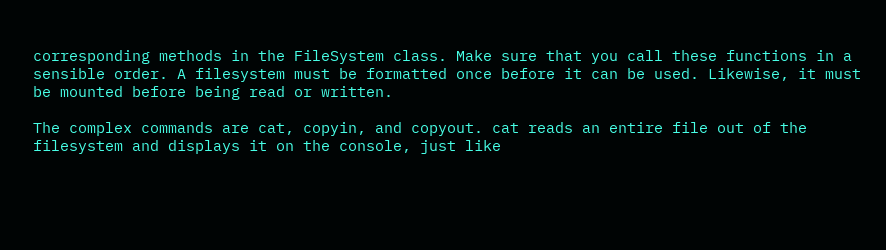corresponding methods in the FileSystem class. Make sure that you call these functions in a sensible order. A filesystem must be formatted once before it can be used. Likewise, it must be mounted before being read or written.

The complex commands are cat, copyin, and copyout. cat reads an entire file out of the filesystem and displays it on the console, just like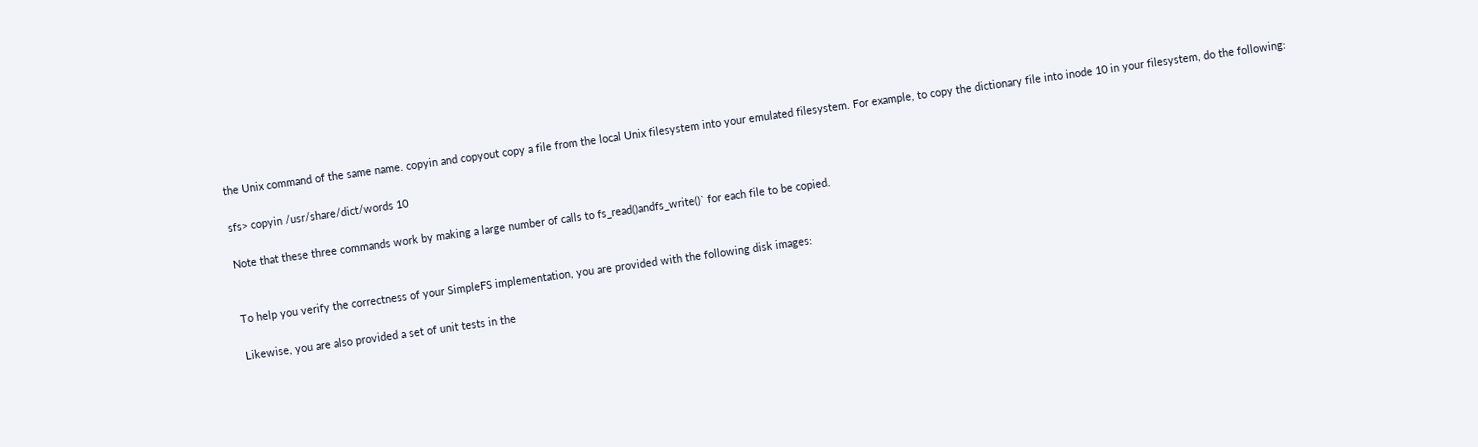the Unix command of the same name. copyin and copyout copy a file from the local Unix filesystem into your emulated filesystem. For example, to copy the dictionary file into inode 10 in your filesystem, do the following:

sfs> copyin /usr/share/dict/words 10

Note that these three commands work by making a large number of calls to fs_read()andfs_write()` for each file to be copied.


To help you verify the correctness of your SimpleFS implementation, you are provided with the following disk images:

Likewise, you are also provided a set of unit tests in the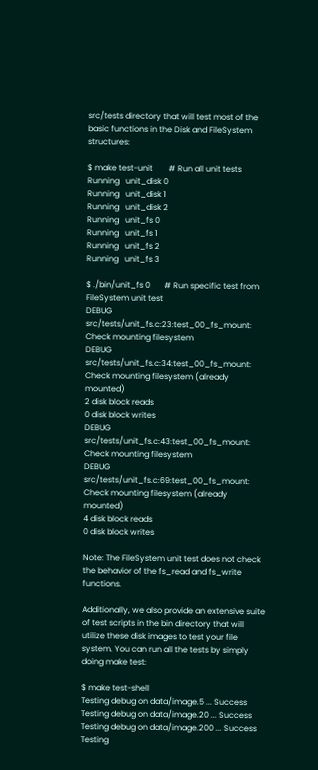src/tests directory that will test most of the basic functions in the Disk and FileSystem structures:

$ make test-unit        # Run all unit tests
Running   unit_disk 0
Running   unit_disk 1
Running   unit_disk 2
Running   unit_fs 0
Running   unit_fs 1
Running   unit_fs 2
Running   unit_fs 3

$ ./bin/unit_fs 0       # Run specific test from FileSystem unit test
DEBUG src/tests/unit_fs.c:23:test_00_fs_mount: Check mounting filesystem
DEBUG src/tests/unit_fs.c:34:test_00_fs_mount: Check mounting filesystem (already mounted)
2 disk block reads
0 disk block writes
DEBUG src/tests/unit_fs.c:43:test_00_fs_mount: Check mounting filesystem
DEBUG src/tests/unit_fs.c:69:test_00_fs_mount: Check mounting filesystem (already mounted)
4 disk block reads
0 disk block writes

Note: The FileSystem unit test does not check the behavior of the fs_read and fs_write functions.

Additionally, we also provide an extensive suite of test scripts in the bin directory that will utilize these disk images to test your file system. You can run all the tests by simply doing make test:

$ make test-shell
Testing debug on data/image.5 ... Success
Testing debug on data/image.20 ... Success
Testing debug on data/image.200 ... Success
Testing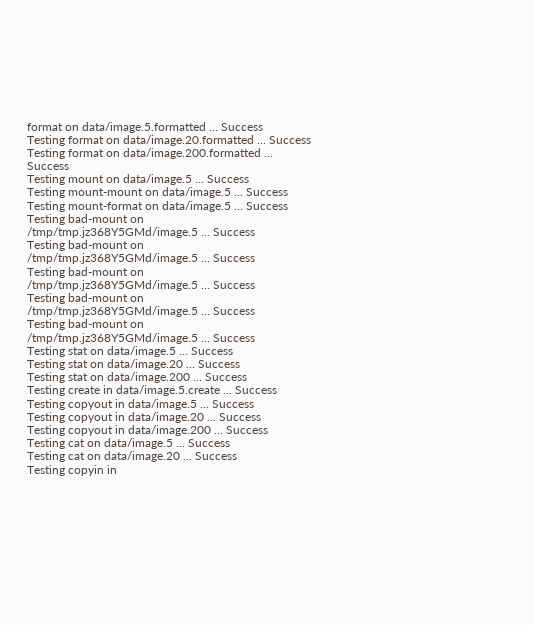format on data/image.5.formatted ... Success
Testing format on data/image.20.formatted ... Success
Testing format on data/image.200.formatted ... Success
Testing mount on data/image.5 ... Success
Testing mount-mount on data/image.5 ... Success
Testing mount-format on data/image.5 ... Success
Testing bad-mount on /tmp/tmp.jz368Y5GMd/image.5 ... Success
Testing bad-mount on /tmp/tmp.jz368Y5GMd/image.5 ... Success
Testing bad-mount on /tmp/tmp.jz368Y5GMd/image.5 ... Success
Testing bad-mount on /tmp/tmp.jz368Y5GMd/image.5 ... Success
Testing bad-mount on /tmp/tmp.jz368Y5GMd/image.5 ... Success
Testing stat on data/image.5 ... Success
Testing stat on data/image.20 ... Success
Testing stat on data/image.200 ... Success
Testing create in data/image.5.create ... Success
Testing copyout in data/image.5 ... Success
Testing copyout in data/image.20 ... Success
Testing copyout in data/image.200 ... Success
Testing cat on data/image.5 ... Success
Testing cat on data/image.20 ... Success
Testing copyin in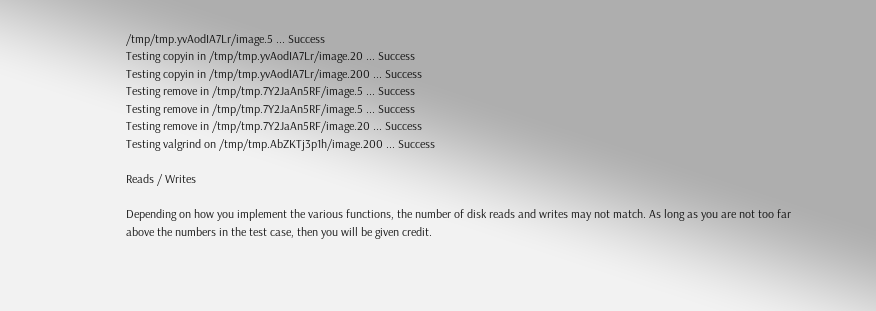/tmp/tmp.yvAodIA7Lr/image.5 ... Success
Testing copyin in /tmp/tmp.yvAodIA7Lr/image.20 ... Success
Testing copyin in /tmp/tmp.yvAodIA7Lr/image.200 ... Success
Testing remove in /tmp/tmp.7Y2JaAn5RF/image.5 ... Success
Testing remove in /tmp/tmp.7Y2JaAn5RF/image.5 ... Success
Testing remove in /tmp/tmp.7Y2JaAn5RF/image.20 ... Success
Testing valgrind on /tmp/tmp.AbZKTj3p1h/image.200 ... Success

Reads / Writes

Depending on how you implement the various functions, the number of disk reads and writes may not match. As long as you are not too far above the numbers in the test case, then you will be given credit.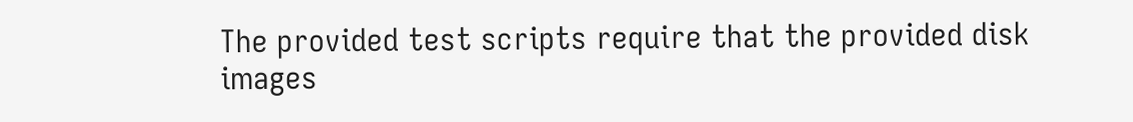The provided test scripts require that the provided disk images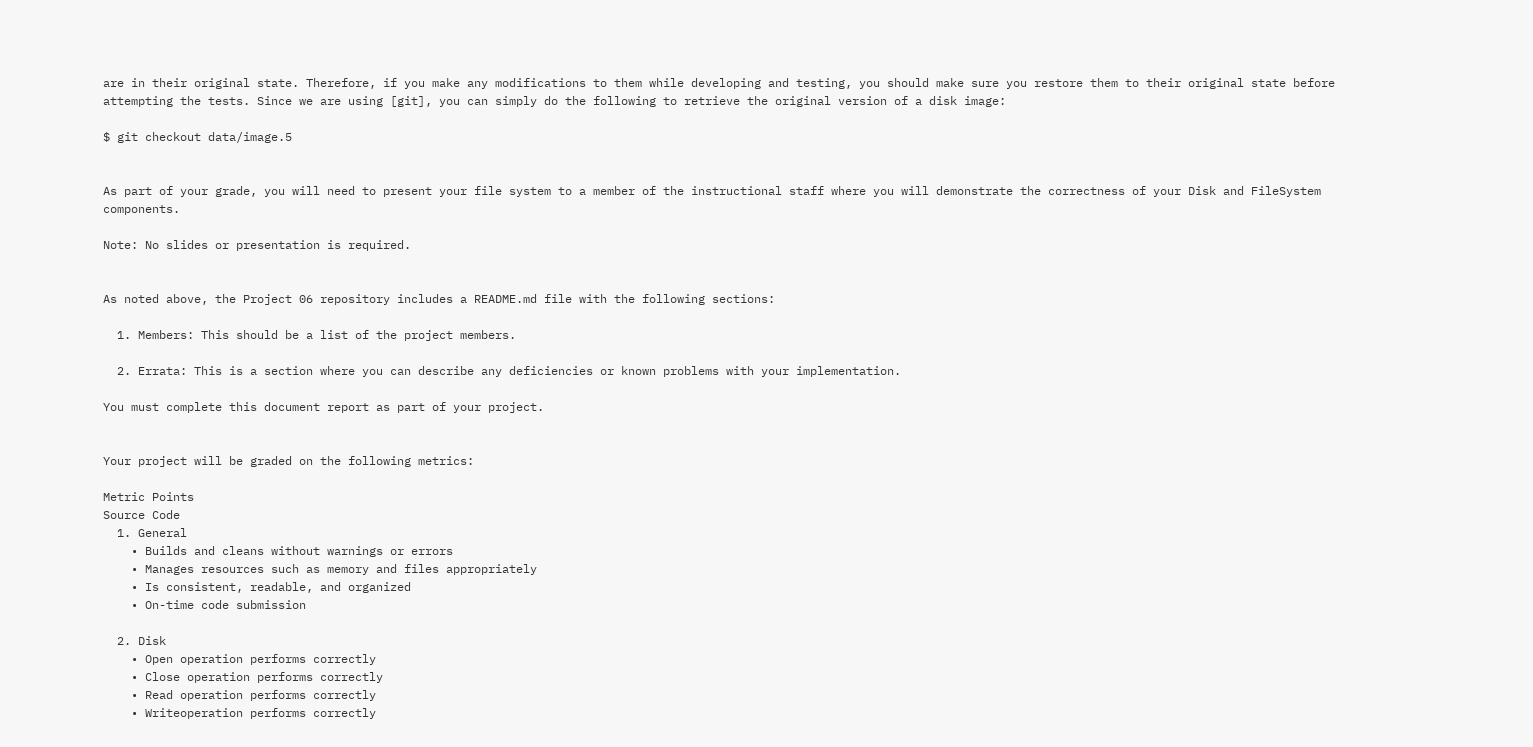are in their original state. Therefore, if you make any modifications to them while developing and testing, you should make sure you restore them to their original state before attempting the tests. Since we are using [git], you can simply do the following to retrieve the original version of a disk image:

$ git checkout data/image.5


As part of your grade, you will need to present your file system to a member of the instructional staff where you will demonstrate the correctness of your Disk and FileSystem components.

Note: No slides or presentation is required.


As noted above, the Project 06 repository includes a README.md file with the following sections:

  1. Members: This should be a list of the project members.

  2. Errata: This is a section where you can describe any deficiencies or known problems with your implementation.

You must complete this document report as part of your project.


Your project will be graded on the following metrics:

Metric Points
Source Code
  1. General
    • Builds and cleans without warnings or errors
    • Manages resources such as memory and files appropriately
    • Is consistent, readable, and organized
    • On-time code submission

  2. Disk
    • Open operation performs correctly
    • Close operation performs correctly
    • Read operation performs correctly
    • Writeoperation performs correctly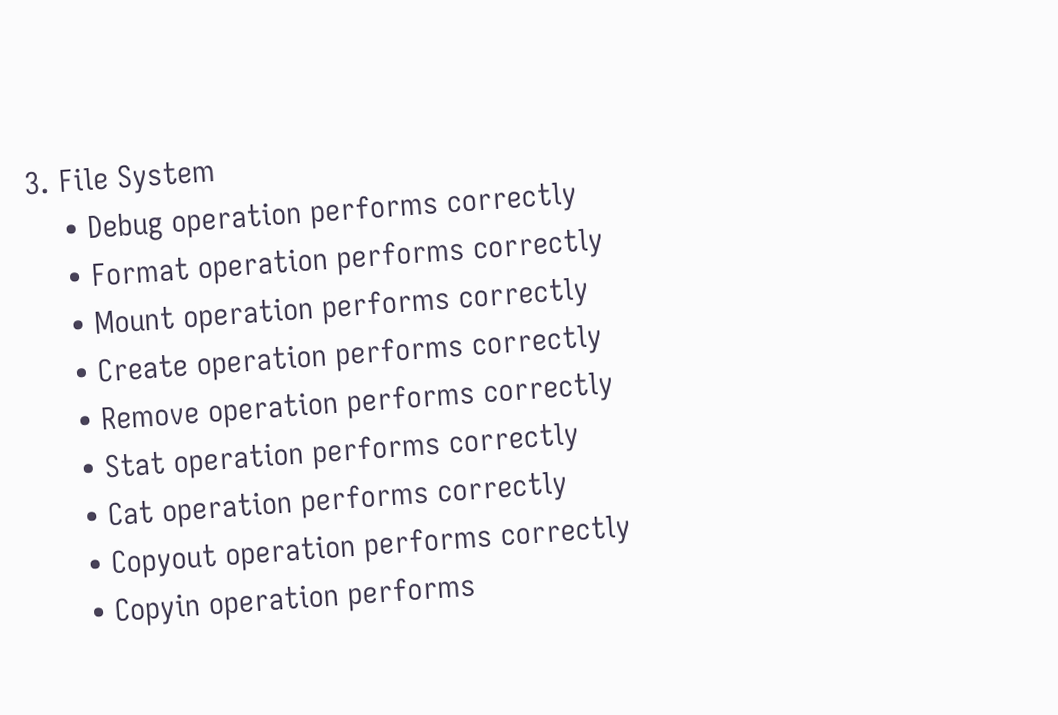3. File System
    • Debug operation performs correctly
    • Format operation performs correctly
    • Mount operation performs correctly
    • Create operation performs correctly
    • Remove operation performs correctly
    • Stat operation performs correctly
    • Cat operation performs correctly
    • Copyout operation performs correctly
    • Copyin operation performs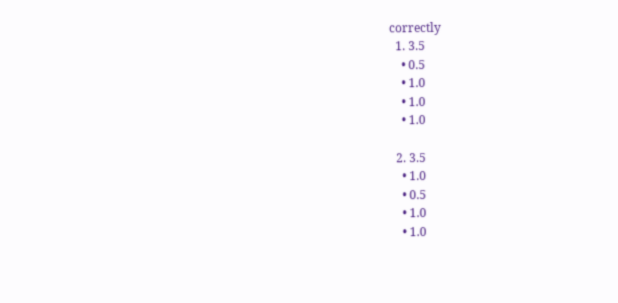correctly
  1. 3.5
    • 0.5
    • 1.0
    • 1.0
    • 1.0

  2. 3.5
    • 1.0
    • 0.5
    • 1.0
    • 1.0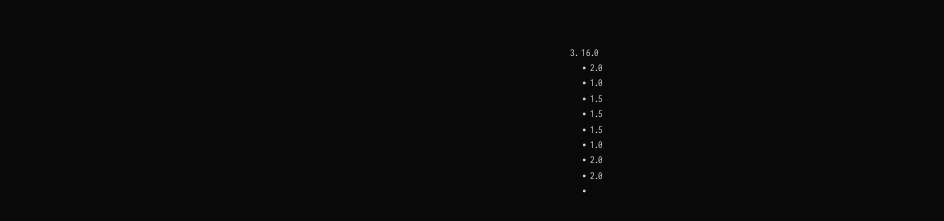3. 16.0
    • 2.0
    • 1.0
    • 1.5
    • 1.5
    • 1.5
    • 1.0
    • 2.0
    • 2.0
    •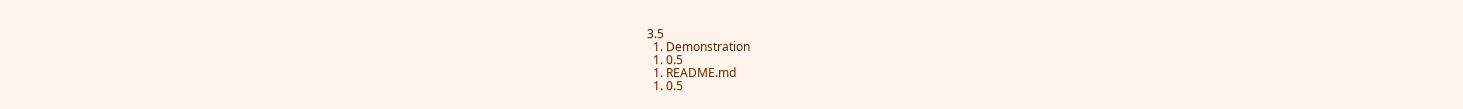3.5
  1. Demonstration
  1. 0.5
  1. README.md
  1. 0.5